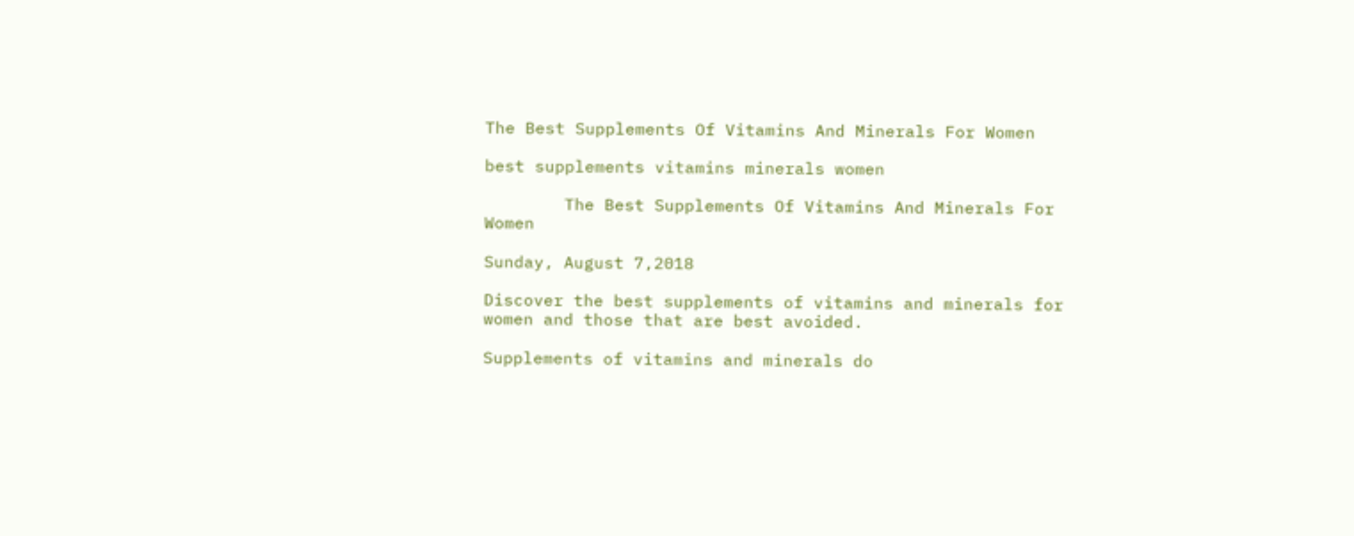The Best Supplements Of Vitamins And Minerals For Women

best supplements vitamins minerals women

        The Best Supplements Of Vitamins And Minerals For Women

Sunday, August 7,2018

Discover the best supplements of vitamins and minerals for women and those that are best avoided.

Supplements of vitamins and minerals do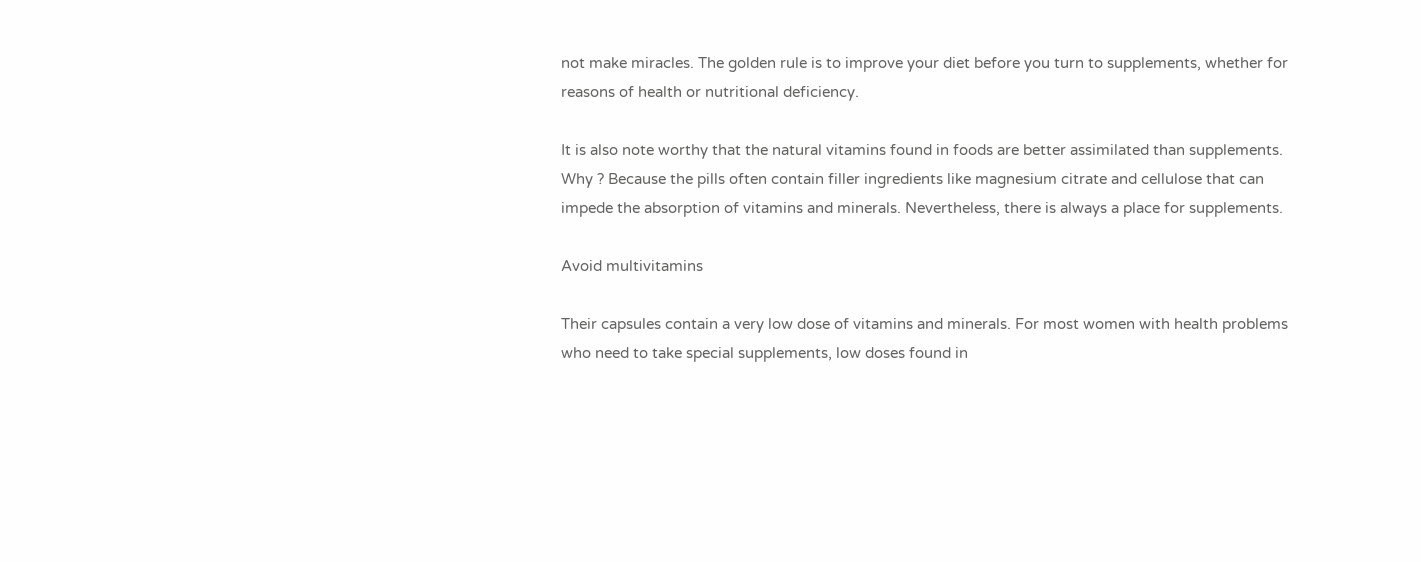not make miracles. The golden rule is to improve your diet before you turn to supplements, whether for reasons of health or nutritional deficiency.

It is also note worthy that the natural vitamins found in foods are better assimilated than supplements. Why ? Because the pills often contain filler ingredients like magnesium citrate and cellulose that can impede the absorption of vitamins and minerals. Nevertheless, there is always a place for supplements.

Avoid multivitamins

Their capsules contain a very low dose of vitamins and minerals. For most women with health problems who need to take special supplements, low doses found in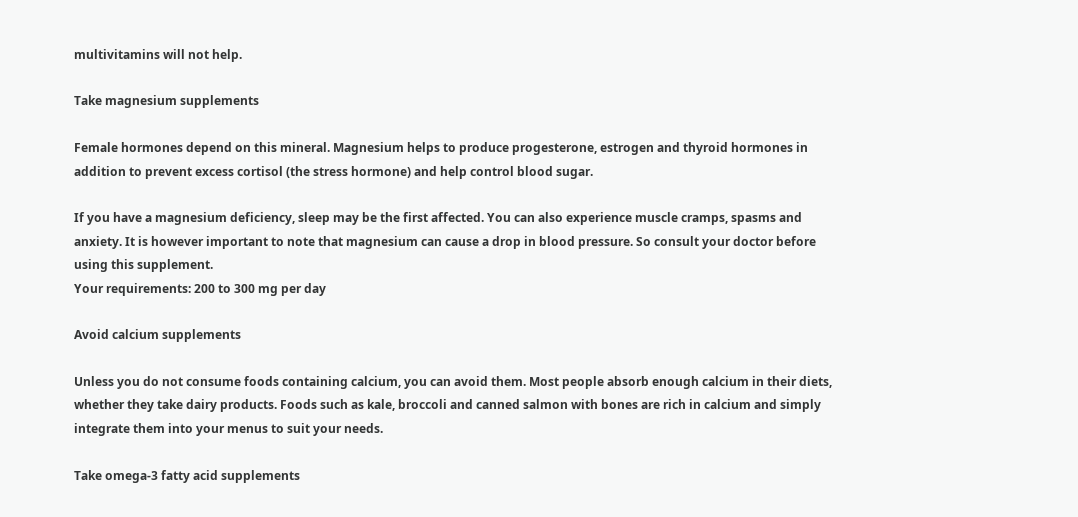multivitamins will not help.

Take magnesium supplements

Female hormones depend on this mineral. Magnesium helps to produce progesterone, estrogen and thyroid hormones in addition to prevent excess cortisol (the stress hormone) and help control blood sugar.

If you have a magnesium deficiency, sleep may be the first affected. You can also experience muscle cramps, spasms and anxiety. It is however important to note that magnesium can cause a drop in blood pressure. So consult your doctor before using this supplement.
Your requirements: 200 to 300 mg per day

Avoid calcium supplements

Unless you do not consume foods containing calcium, you can avoid them. Most people absorb enough calcium in their diets, whether they take dairy products. Foods such as kale, broccoli and canned salmon with bones are rich in calcium and simply integrate them into your menus to suit your needs.

Take omega-3 fatty acid supplements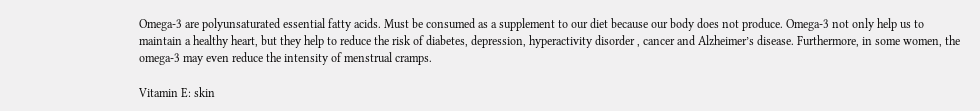Omega-3 are polyunsaturated essential fatty acids. Must be consumed as a supplement to our diet because our body does not produce. Omega-3 not only help us to maintain a healthy heart, but they help to reduce the risk of diabetes, depression, hyperactivity disorder , cancer and Alzheimer’s disease. Furthermore, in some women, the omega-3 may even reduce the intensity of menstrual cramps.

Vitamin E: skin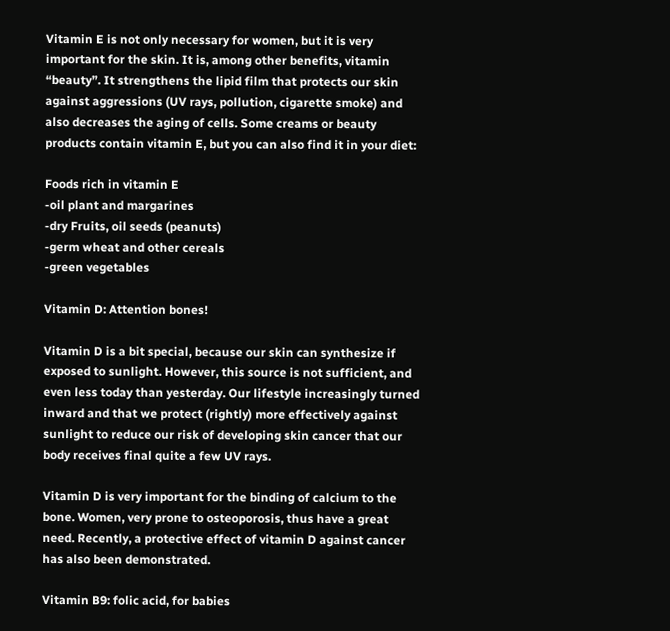Vitamin E is not only necessary for women, but it is very important for the skin. It is, among other benefits, vitamin “beauty”. It strengthens the lipid film that protects our skin against aggressions (UV rays, pollution, cigarette smoke) and also decreases the aging of cells. Some creams or beauty products contain vitamin E, but you can also find it in your diet:

Foods rich in vitamin E
-oil plant and margarines
-dry Fruits, oil seeds (peanuts)
-germ wheat and other cereals
-green vegetables

Vitamin D: Attention bones!

Vitamin D is a bit special, because our skin can synthesize if exposed to sunlight. However, this source is not sufficient, and even less today than yesterday. Our lifestyle increasingly turned inward and that we protect (rightly) more effectively against sunlight to reduce our risk of developing skin cancer that our body receives final quite a few UV rays.

Vitamin D is very important for the binding of calcium to the bone. Women, very prone to osteoporosis, thus have a great need. Recently, a protective effect of vitamin D against cancer has also been demonstrated.

Vitamin B9: folic acid, for babies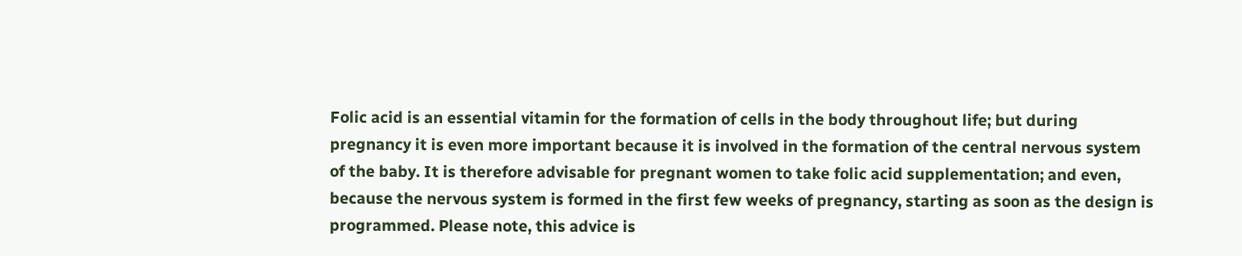Folic acid is an essential vitamin for the formation of cells in the body throughout life; but during pregnancy it is even more important because it is involved in the formation of the central nervous system of the baby. It is therefore advisable for pregnant women to take folic acid supplementation; and even, because the nervous system is formed in the first few weeks of pregnancy, starting as soon as the design is programmed. Please note, this advice is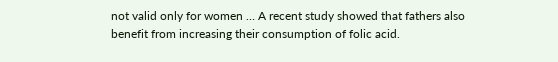not valid only for women … A recent study showed that fathers also benefit from increasing their consumption of folic acid.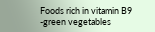Foods rich in vitamin B9
-green vegetables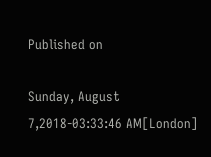Published on

Sunday, August 7,2018-03:33:46 AM[London]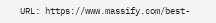URL: https://www.massify.com/best-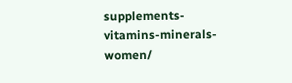supplements-vitamins-minerals-women/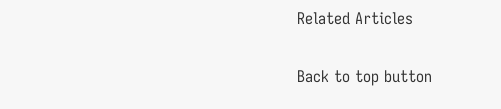Related Articles

Back to top button